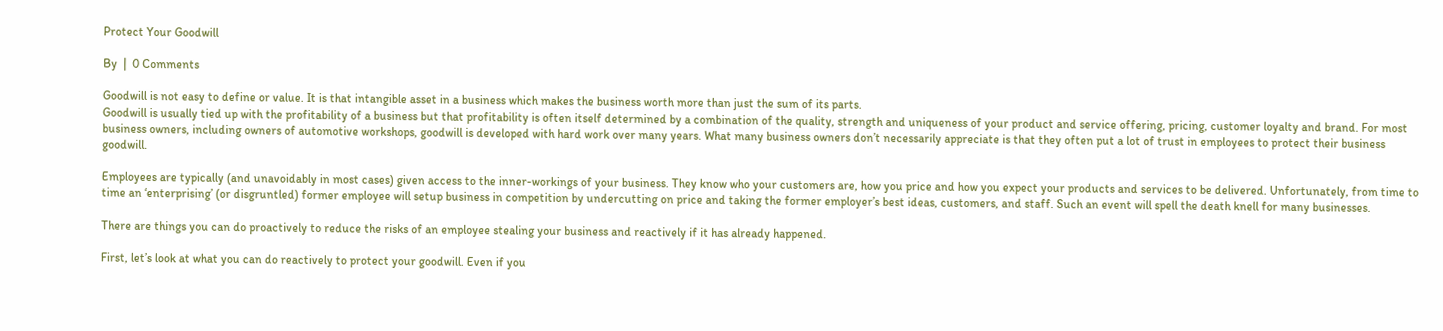Protect Your Goodwill

By  |  0 Comments

Goodwill is not easy to define or value. It is that intangible asset in a business which makes the business worth more than just the sum of its parts.
Goodwill is usually tied up with the profitability of a business but that profitability is often itself determined by a combination of the quality, strength and uniqueness of your product and service offering, pricing, customer loyalty and brand. For most business owners, including owners of automotive workshops, goodwill is developed with hard work over many years. What many business owners don’t necessarily appreciate is that they often put a lot of trust in employees to protect their business goodwill.

Employees are typically (and unavoidably in most cases) given access to the inner-workings of your business. They know who your customers are, how you price and how you expect your products and services to be delivered. Unfortunately, from time to time an ‘enterprising’ (or disgruntled) former employee will setup business in competition by undercutting on price and taking the former employer’s best ideas, customers, and staff. Such an event will spell the death knell for many businesses.

There are things you can do proactively to reduce the risks of an employee stealing your business and reactively if it has already happened.

First, let’s look at what you can do reactively to protect your goodwill. Even if you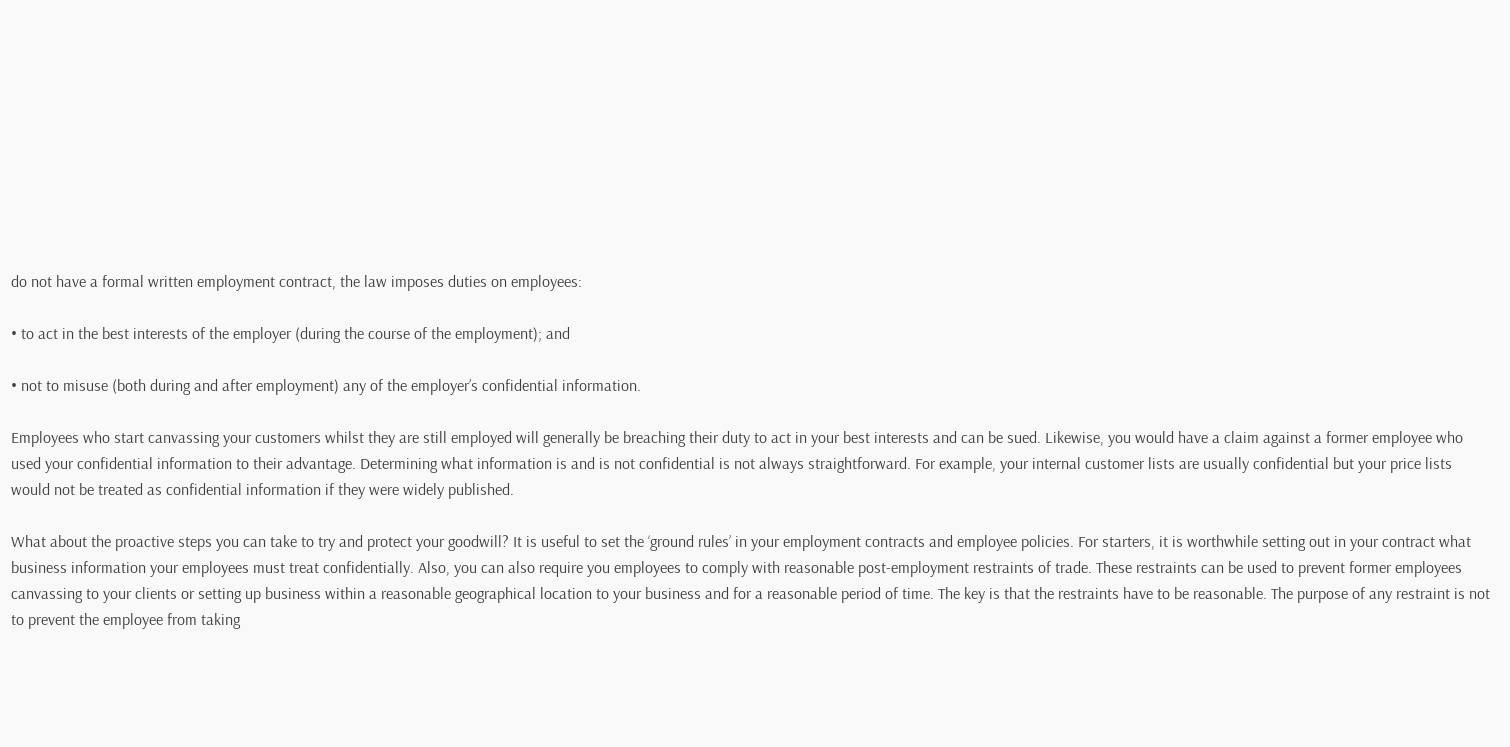do not have a formal written employment contract, the law imposes duties on employees:

• to act in the best interests of the employer (during the course of the employment); and

• not to misuse (both during and after employment) any of the employer’s confidential information.

Employees who start canvassing your customers whilst they are still employed will generally be breaching their duty to act in your best interests and can be sued. Likewise, you would have a claim against a former employee who used your confidential information to their advantage. Determining what information is and is not confidential is not always straightforward. For example, your internal customer lists are usually confidential but your price lists would not be treated as confidential information if they were widely published.

What about the proactive steps you can take to try and protect your goodwill? It is useful to set the ‘ground rules’ in your employment contracts and employee policies. For starters, it is worthwhile setting out in your contract what business information your employees must treat confidentially. Also, you can also require you employees to comply with reasonable post-employment restraints of trade. These restraints can be used to prevent former employees canvassing to your clients or setting up business within a reasonable geographical location to your business and for a reasonable period of time. The key is that the restraints have to be reasonable. The purpose of any restraint is not to prevent the employee from taking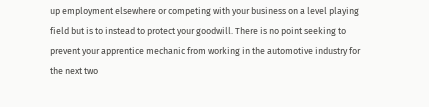up employment elsewhere or competing with your business on a level playing field but is to instead to protect your goodwill. There is no point seeking to prevent your apprentice mechanic from working in the automotive industry for the next two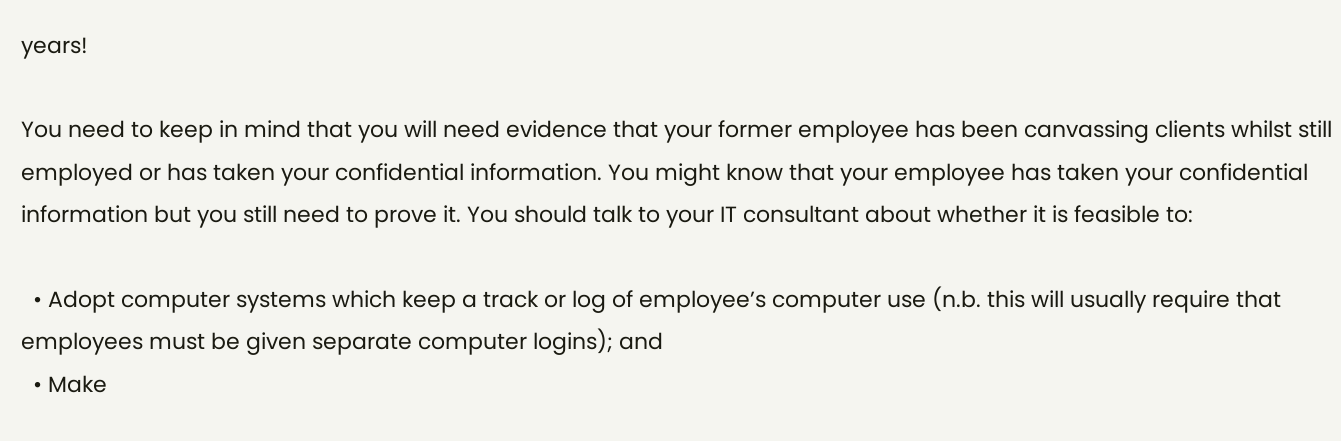years!

You need to keep in mind that you will need evidence that your former employee has been canvassing clients whilst still employed or has taken your confidential information. You might know that your employee has taken your confidential information but you still need to prove it. You should talk to your IT consultant about whether it is feasible to:

  • Adopt computer systems which keep a track or log of employee’s computer use (n.b. this will usually require that employees must be given separate computer logins); and
  • Make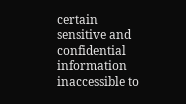certain sensitive and confidential information inaccessible to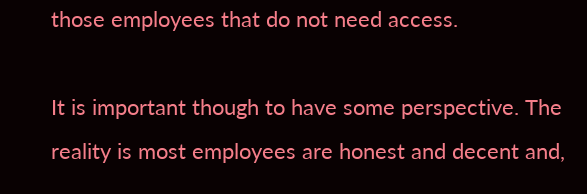those employees that do not need access.

It is important though to have some perspective. The reality is most employees are honest and decent and,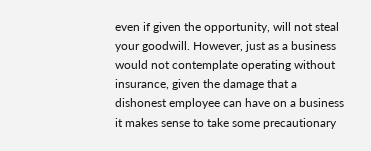even if given the opportunity, will not steal your goodwill. However, just as a business would not contemplate operating without insurance, given the damage that a dishonest employee can have on a business it makes sense to take some precautionary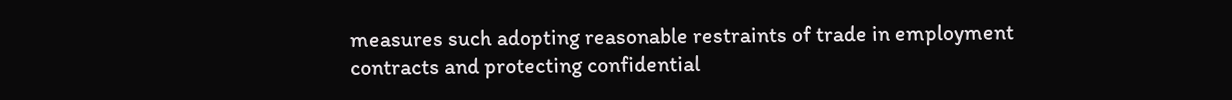measures such adopting reasonable restraints of trade in employment contracts and protecting confidential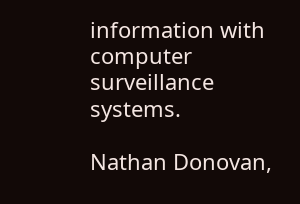information with computer surveillance systems.

Nathan Donovan,